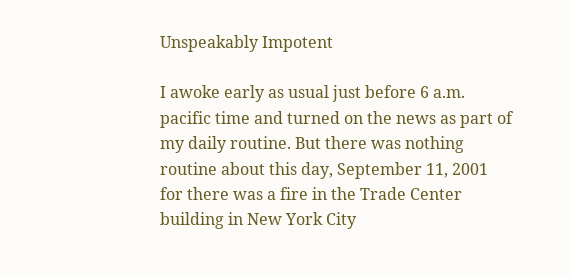Unspeakably Impotent

I awoke early as usual just before 6 a.m. pacific time and turned on the news as part of my daily routine. But there was nothing routine about this day, September 11, 2001 for there was a fire in the Trade Center building in New York City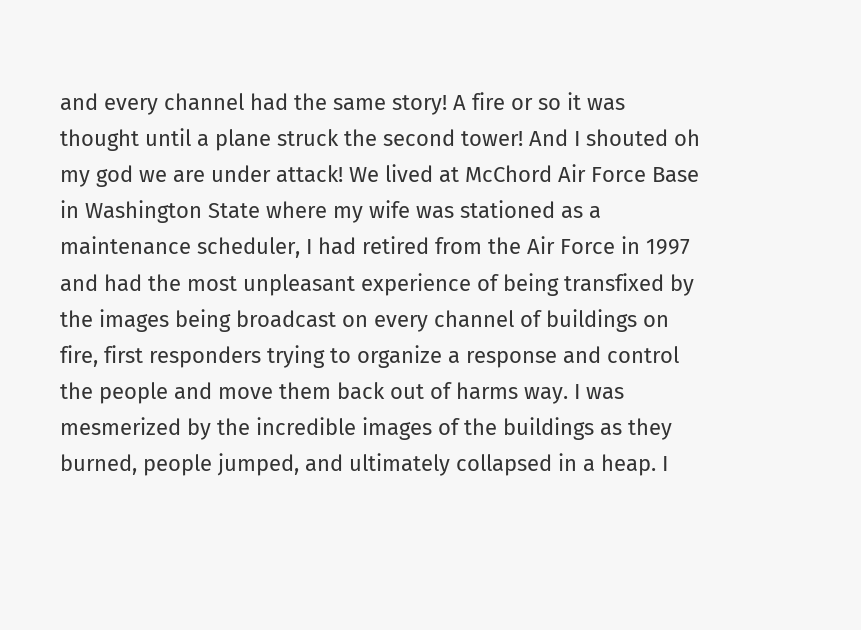and every channel had the same story! A fire or so it was thought until a plane struck the second tower! And I shouted oh my god we are under attack! We lived at McChord Air Force Base in Washington State where my wife was stationed as a maintenance scheduler, I had retired from the Air Force in 1997 and had the most unpleasant experience of being transfixed by the images being broadcast on every channel of buildings on fire, first responders trying to organize a response and control the people and move them back out of harms way. I was mesmerized by the incredible images of the buildings as they burned, people jumped, and ultimately collapsed in a heap. I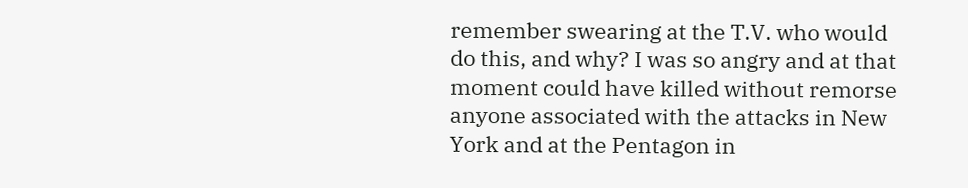remember swearing at the T.V. who would do this, and why? I was so angry and at that moment could have killed without remorse anyone associated with the attacks in New York and at the Pentagon in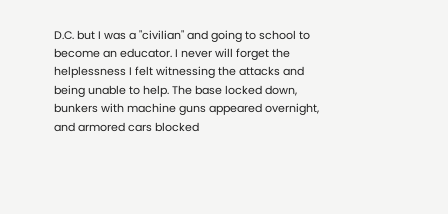D.C. but I was a "civilian" and going to school to become an educator. I never will forget the helplessness I felt witnessing the attacks and being unable to help. The base locked down, bunkers with machine guns appeared overnight, and armored cars blocked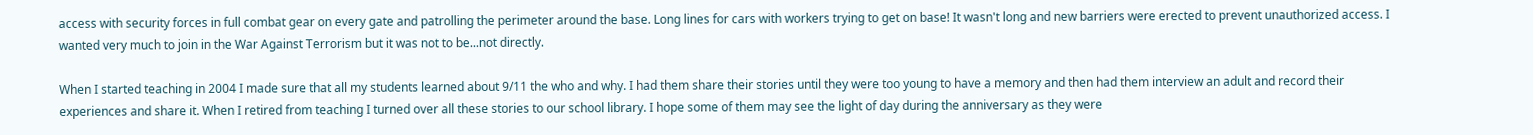access with security forces in full combat gear on every gate and patrolling the perimeter around the base. Long lines for cars with workers trying to get on base! It wasn't long and new barriers were erected to prevent unauthorized access. I wanted very much to join in the War Against Terrorism but it was not to be...not directly.

When I started teaching in 2004 I made sure that all my students learned about 9/11 the who and why. I had them share their stories until they were too young to have a memory and then had them interview an adult and record their experiences and share it. When I retired from teaching I turned over all these stories to our school library. I hope some of them may see the light of day during the anniversary as they were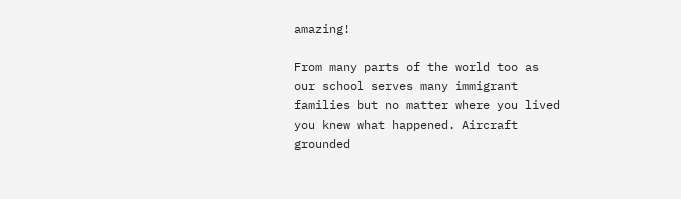amazing!

From many parts of the world too as our school serves many immigrant families but no matter where you lived you knew what happened. Aircraft grounded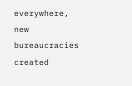everywhere, new bureaucracies created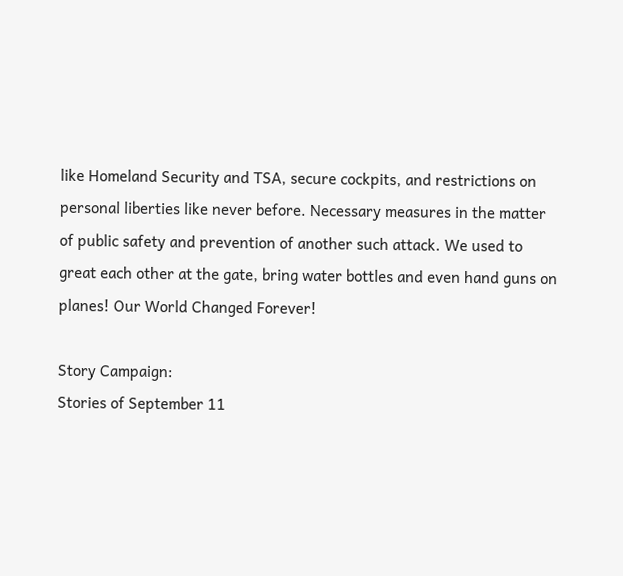like Homeland Security and TSA, secure cockpits, and restrictions on personal liberties like never before. Necessary measures in the matter of public safety and prevention of another such attack. We used to great each other at the gate, bring water bottles and even hand guns on planes! Our World Changed Forever!

Story Campaign:
Stories of September 11